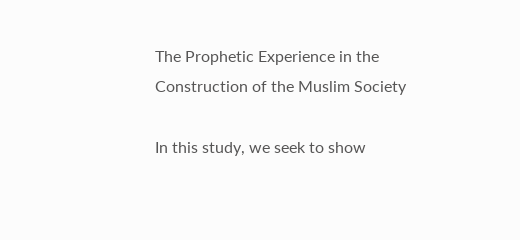The Prophetic Experience in the Construction of the Muslim Society

In this study, we seek to show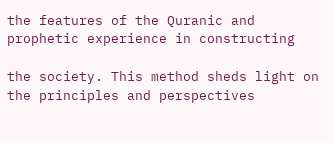the features of the Quranic and prophetic experience in constructing

the society. This method sheds light on the principles and perspectives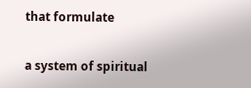that formulate

a system of spiritual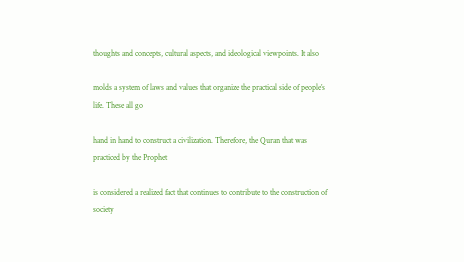thoughts and concepts, cultural aspects, and ideological viewpoints. It also

molds a system of laws and values that organize the practical side of people’s life. These all go

hand in hand to construct a civilization. Therefore, the Quran that was practiced by the Prophet

is considered a realized fact that continues to contribute to the construction of society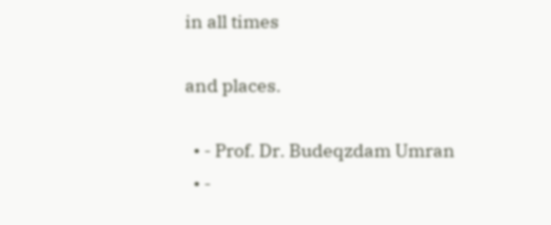in all times

and places.

  • - Prof. Dr. Budeqzdam Umran
  • -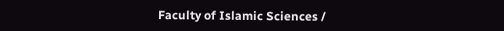Faculty of Islamic Sciences /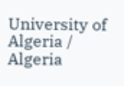University of Algeria / Algeria